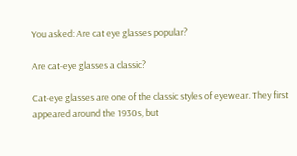You asked: Are cat eye glasses popular?

Are cat-eye glasses a classic?

Cat-eye glasses are one of the classic styles of eyewear. They first appeared around the 1930s, but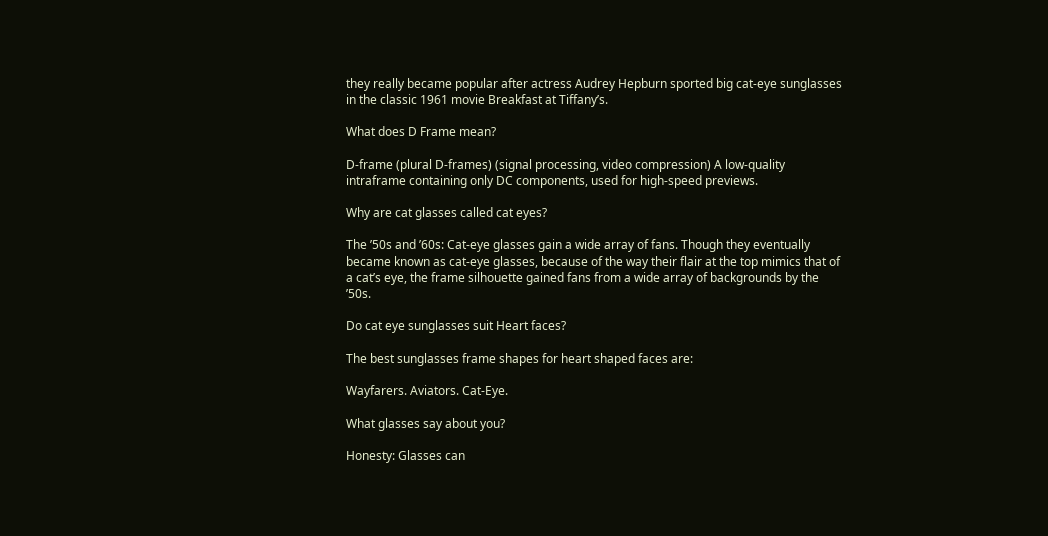they really became popular after actress Audrey Hepburn sported big cat-eye sunglasses in the classic 1961 movie Breakfast at Tiffany’s.

What does D Frame mean?

D-frame (plural D-frames) (signal processing, video compression) A low-quality intraframe containing only DC components, used for high-speed previews.

Why are cat glasses called cat eyes?

The ’50s and ’60s: Cat-eye glasses gain a wide array of fans. Though they eventually became known as cat-eye glasses, because of the way their flair at the top mimics that of a cat’s eye, the frame silhouette gained fans from a wide array of backgrounds by the ’50s.

Do cat eye sunglasses suit Heart faces?

The best sunglasses frame shapes for heart shaped faces are:

Wayfarers. Aviators. Cat-Eye.

What glasses say about you?

Honesty: Glasses can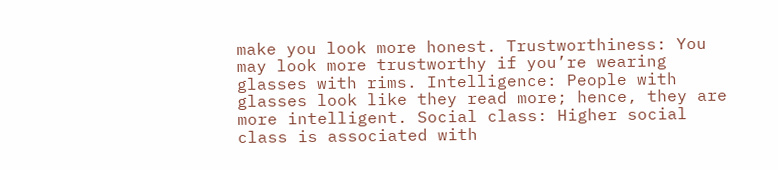make you look more honest. Trustworthiness: You may look more trustworthy if you’re wearing glasses with rims. Intelligence: People with glasses look like they read more; hence, they are more intelligent. Social class: Higher social class is associated with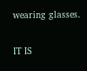wearing glasses.

IT IS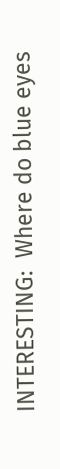INTERESTING:  Where do blue eyes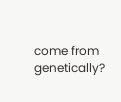come from genetically?